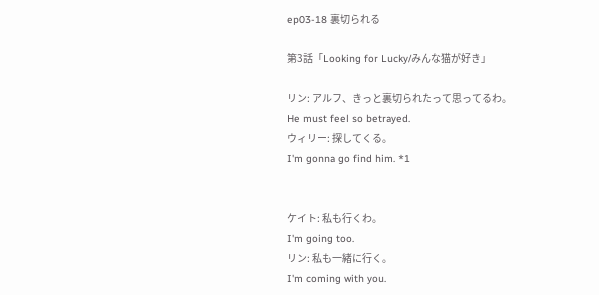ep03-18 裏切られる

第3話「Looking for Lucky/みんな猫が好き」

リン: アルフ、きっと裏切られたって思ってるわ。
He must feel so betrayed.
ウィリー: 探してくる。
I'm gonna go find him. *1


ケイト: 私も行くわ。
I'm going too.
リン: 私も一緒に行く。
I'm coming with you.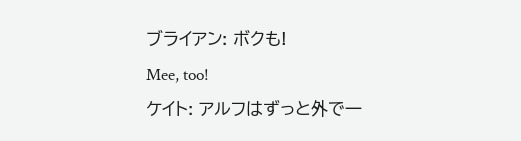ブライアン: ボクも!
Mee, too!
ケイト: アルフはずっと外で一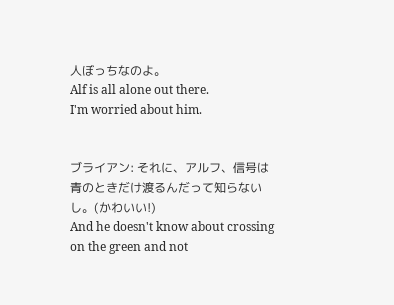人ぼっちなのよ。
Alf is all alone out there.
I'm worried about him.


ブライアン: それに、アルフ、信号は青のときだけ渡るんだって知らないし。(かわいい!)
And he doesn't know about crossing on the green and not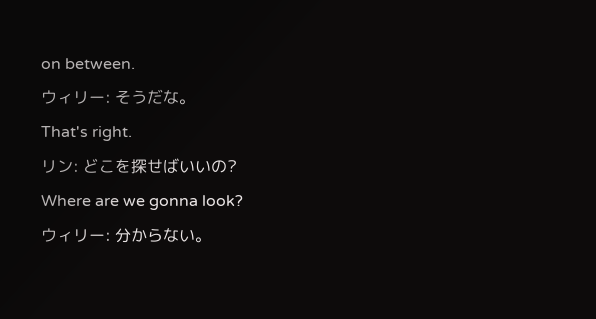on between.
ウィリー: そうだな。
That's right.
リン: どこを探せばいいの?
Where are we gonna look?
ウィリー: 分からない。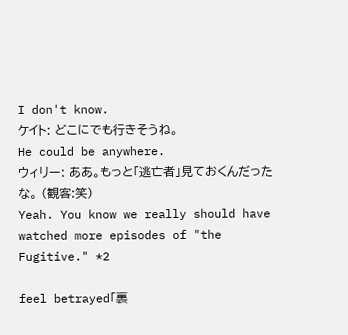I don't know.
ケイト: どこにでも行きそうね。
He could be anywhere.
ウィリー: ああ。もっと「逃亡者」見ておくんだったな。 (観客:笑)
Yeah. You know we really should have watched more episodes of "the Fugitive." *2

feel betrayed「裏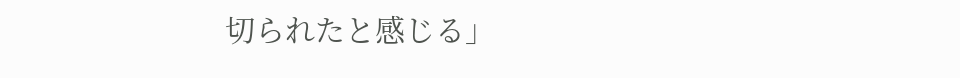切られたと感じる」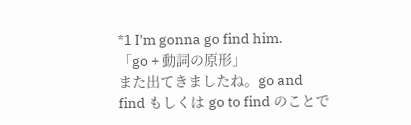*1 I'm gonna go find him.
「go + 動詞の原形」
また出てきましたね。go and find もしくは go to find のことで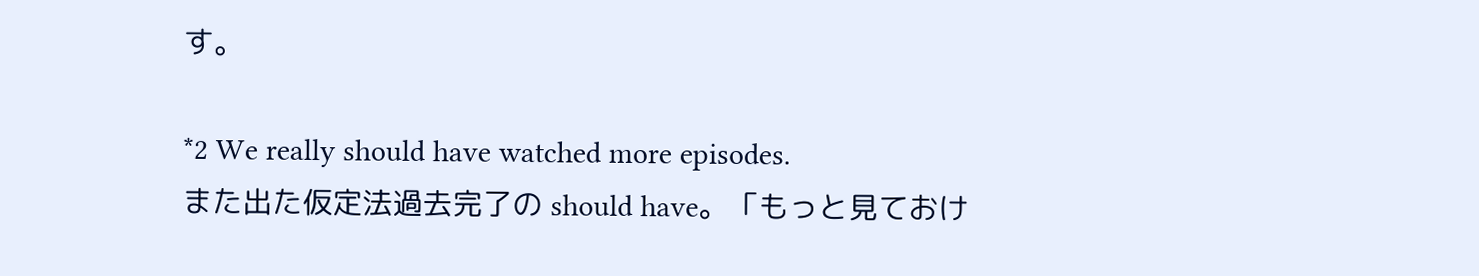す。

*2 We really should have watched more episodes.
また出た仮定法過去完了の should have。「もっと見ておけ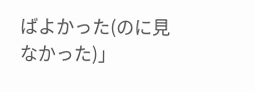ばよかった(のに見なかった)」